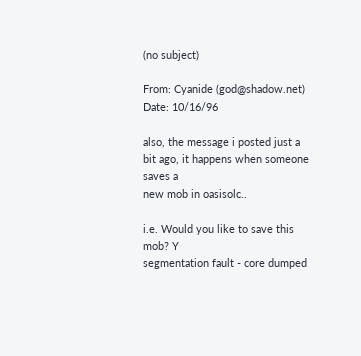(no subject)

From: Cyanide (god@shadow.net)
Date: 10/16/96

also, the message i posted just a bit ago, it happens when someone saves a
new mob in oasisolc..

i.e. Would you like to save this mob? Y
segmentation fault - core dumped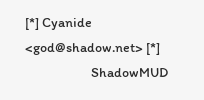[*] Cyanide <god@shadow.net> [*]
                      ShadowMUD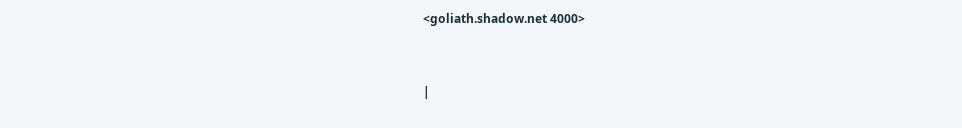<goliath.shadow.net 4000>


|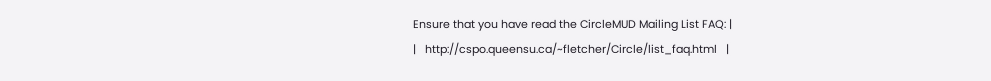Ensure that you have read the CircleMUD Mailing List FAQ: |
|   http://cspo.queensu.ca/~fletcher/Circle/list_faq.html   |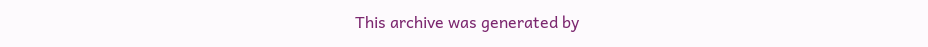This archive was generated by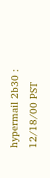hypermail 2b30 : 12/18/00 PST